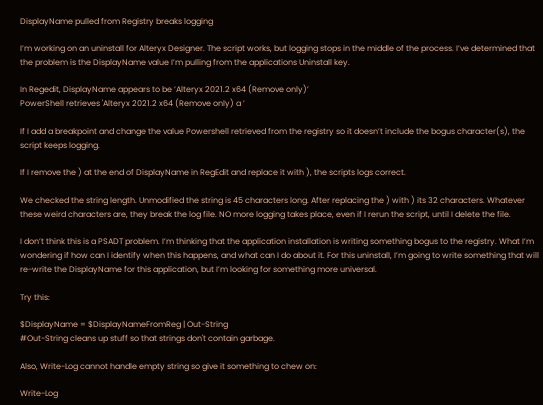DisplayName pulled from Registry breaks logging

I’m working on an uninstall for Alteryx Designer. The script works, but logging stops in the middle of the process. I’ve determined that the problem is the DisplayName value I’m pulling from the applications Uninstall key.

In Regedit, DisplayName appears to be ‘Alteryx 2021.2 x64 (Remove only)’
PowerShell retrieves 'Alteryx 2021.2 x64 (Remove only) a ’

If I add a breakpoint and change the value Powershell retrieved from the registry so it doesn’t include the bogus character(s), the script keeps logging.

If I remove the ) at the end of DisplayName in RegEdit and replace it with ), the scripts logs correct.

We checked the string length. Unmodified the string is 45 characters long. After replacing the ) with ) its 32 characters. Whatever these weird characters are, they break the log file. NO more logging takes place, even if I rerun the script, until I delete the file.

I don’t think this is a PSADT problem. I’m thinking that the application installation is writing something bogus to the registry. What I’m wondering if how can I identify when this happens, and what can I do about it. For this uninstall, I’m going to write something that will re-write the DisplayName for this application, but I’m looking for something more universal.

Try this:

$DisplayName = $DisplayNameFromReg | Out-String
#Out-String cleans up stuff so that strings don't contain garbage.

Also, Write-Log cannot handle empty string so give it something to chew on:

Write-Log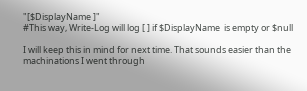"[$DisplayName ]"
#This way, Write-Log will log [ ] if $DisplayName  is empty or $null

I will keep this in mind for next time. That sounds easier than the machinations I went through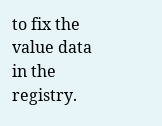to fix the value data in the registry.